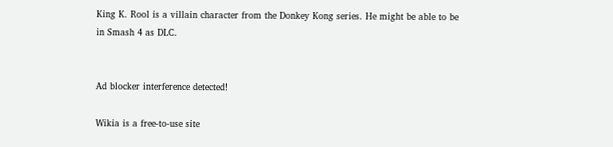King K. Rool is a villain character from the Donkey Kong series. He might be able to be in Smash 4 as DLC.


Ad blocker interference detected!

Wikia is a free-to-use site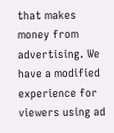that makes money from advertising. We have a modified experience for viewers using ad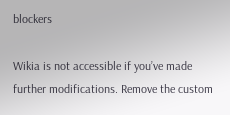blockers

Wikia is not accessible if you’ve made further modifications. Remove the custom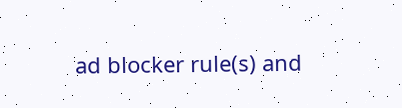ad blocker rule(s) and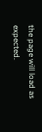the page will load as expected.